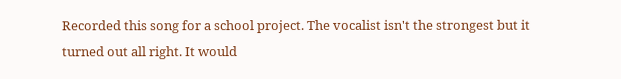Recorded this song for a school project. The vocalist isn't the strongest but it turned out all right. It would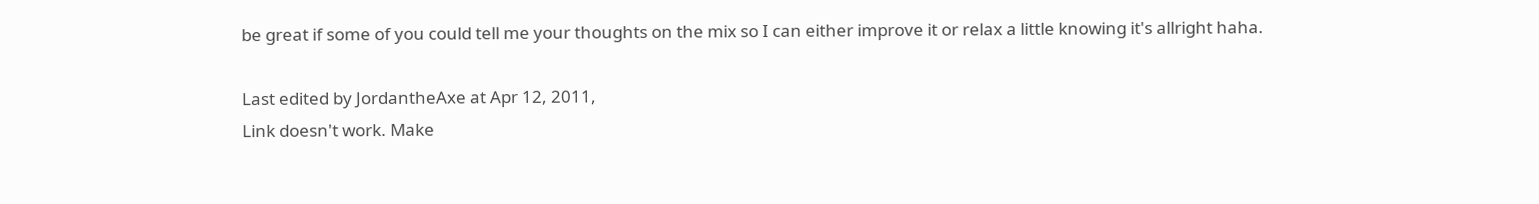be great if some of you could tell me your thoughts on the mix so I can either improve it or relax a little knowing it's allright haha.

Last edited by JordantheAxe at Apr 12, 2011,
Link doesn't work. Make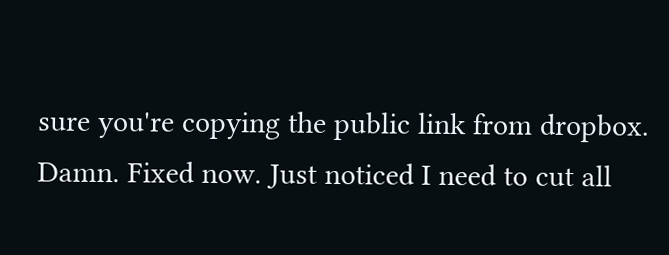sure you're copying the public link from dropbox.
Damn. Fixed now. Just noticed I need to cut all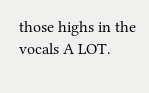those highs in the vocals A LOT.